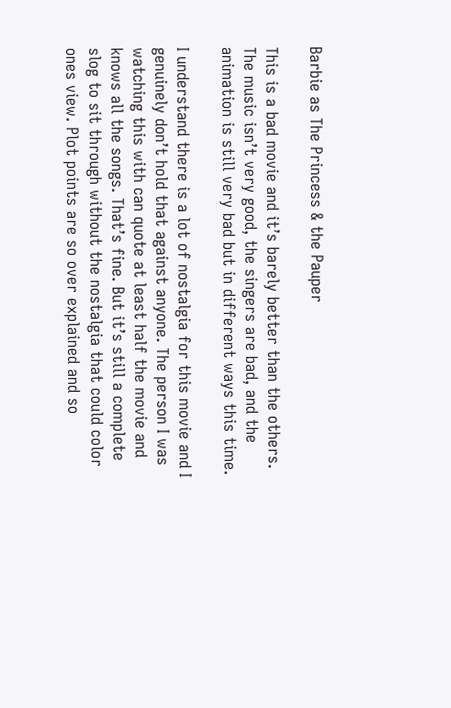Barbie as The Princess & the Pauper

This is a bad movie and it’s barely better than the others. The music isn’t very good, the singers are bad, and the animation is still very bad but in different ways this time.

I understand there is a lot of nostalgia for this movie and I genuinely don’t hold that against anyone. The person I was watching this with can quote at least half the movie and knows all the songs. That’s fine. But it’s still a complete slog to sit through without the nostalgia that could color ones view. Plot points are so over explained and so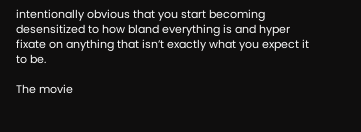intentionally obvious that you start becoming desensitized to how bland everything is and hyper fixate on anything that isn’t exactly what you expect it to be.

The movie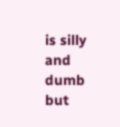is silly and dumb but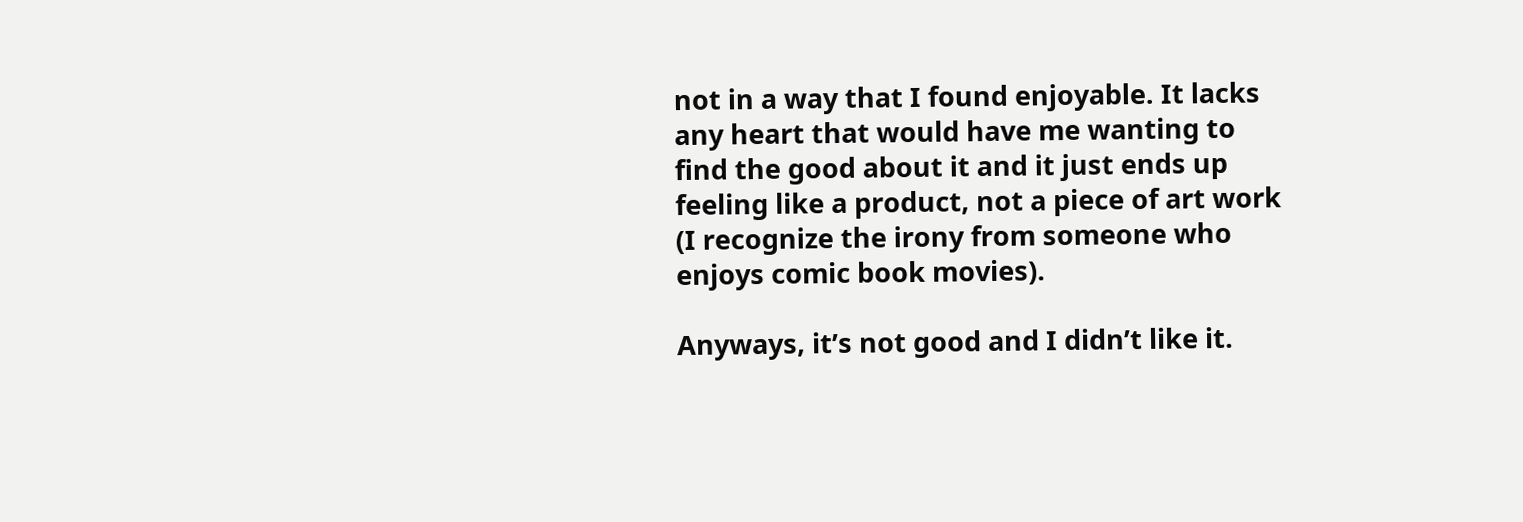not in a way that I found enjoyable. It lacks any heart that would have me wanting to find the good about it and it just ends up feeling like a product, not a piece of art work (I recognize the irony from someone who enjoys comic book movies).

Anyways, it’s not good and I didn’t like it.